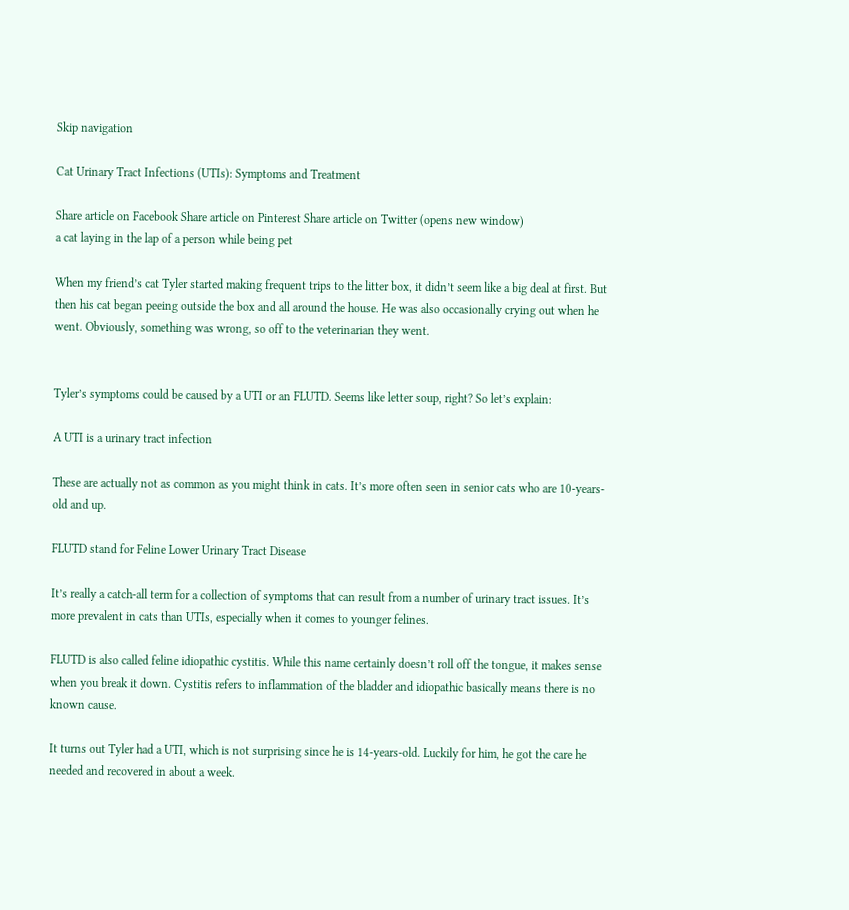Skip navigation

Cat Urinary Tract Infections (UTIs): Symptoms and Treatment

Share article on Facebook Share article on Pinterest Share article on Twitter (opens new window)
a cat laying in the lap of a person while being pet

When my friend’s cat Tyler started making frequent trips to the litter box, it didn’t seem like a big deal at first. But then his cat began peeing outside the box and all around the house. He was also occasionally crying out when he went. Obviously, something was wrong, so off to the veterinarian they went.


Tyler’s symptoms could be caused by a UTI or an FLUTD. Seems like letter soup, right? So let’s explain:

A UTI is a urinary tract infection

These are actually not as common as you might think in cats. It’s more often seen in senior cats who are 10-years-old and up.

FLUTD stand for Feline Lower Urinary Tract Disease

It’s really a catch-all term for a collection of symptoms that can result from a number of urinary tract issues. It’s more prevalent in cats than UTIs, especially when it comes to younger felines.

FLUTD is also called feline idiopathic cystitis. While this name certainly doesn’t roll off the tongue, it makes sense when you break it down. Cystitis refers to inflammation of the bladder and idiopathic basically means there is no known cause.

It turns out Tyler had a UTI, which is not surprising since he is 14-years-old. Luckily for him, he got the care he needed and recovered in about a week.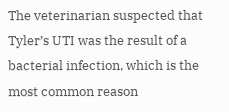The veterinarian suspected that Tyler’s UTI was the result of a bacterial infection, which is the most common reason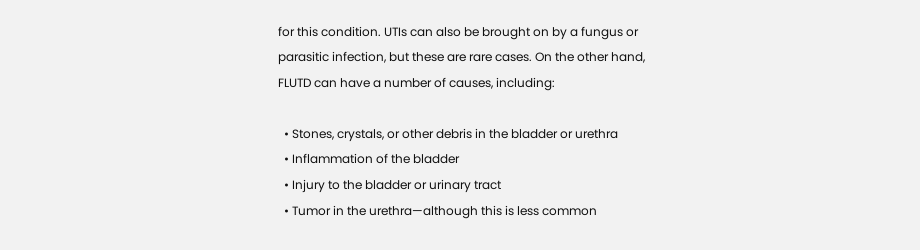for this condition. UTIs can also be brought on by a fungus or parasitic infection, but these are rare cases. On the other hand, FLUTD can have a number of causes, including:

  • Stones, crystals, or other debris in the bladder or urethra
  • Inflammation of the bladder
  • Injury to the bladder or urinary tract
  • Tumor in the urethra—although this is less common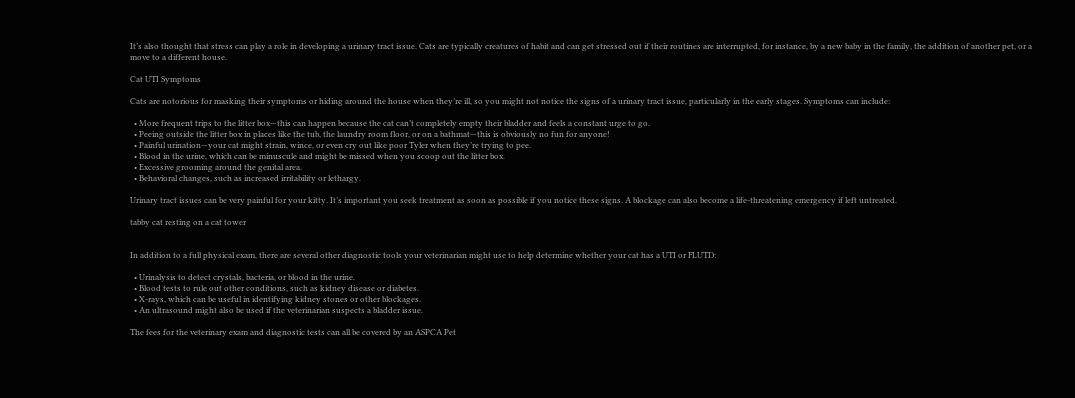It’s also thought that stress can play a role in developing a urinary tract issue. Cats are typically creatures of habit and can get stressed out if their routines are interrupted, for instance, by a new baby in the family, the addition of another pet, or a move to a different house.

Cat UTI Symptoms

Cats are notorious for masking their symptoms or hiding around the house when they’re ill, so you might not notice the signs of a urinary tract issue, particularly in the early stages. Symptoms can include:

  • More frequent trips to the litter box—this can happen because the cat can’t completely empty their bladder and feels a constant urge to go.
  • Peeing outside the litter box in places like the tub, the laundry room floor, or on a bathmat—this is obviously no fun for anyone!
  • Painful urination—your cat might strain, wince, or even cry out like poor Tyler when they’re trying to pee.
  • Blood in the urine, which can be minuscule and might be missed when you scoop out the litter box.
  • Excessive grooming around the genital area.
  • Behavioral changes, such as increased irritability or lethargy.

Urinary tract issues can be very painful for your kitty. It’s important you seek treatment as soon as possible if you notice these signs. A blockage can also become a life-threatening emergency if left untreated.

tabby cat resting on a cat tower


In addition to a full physical exam, there are several other diagnostic tools your veterinarian might use to help determine whether your cat has a UTI or FLUTD:

  • Urinalysis to detect crystals, bacteria, or blood in the urine.
  • Blood tests to rule out other conditions, such as kidney disease or diabetes.
  • X-rays, which can be useful in identifying kidney stones or other blockages.
  • An ultrasound might also be used if the veterinarian suspects a bladder issue.

The fees for the veterinary exam and diagnostic tests can all be covered by an ASPCA Pet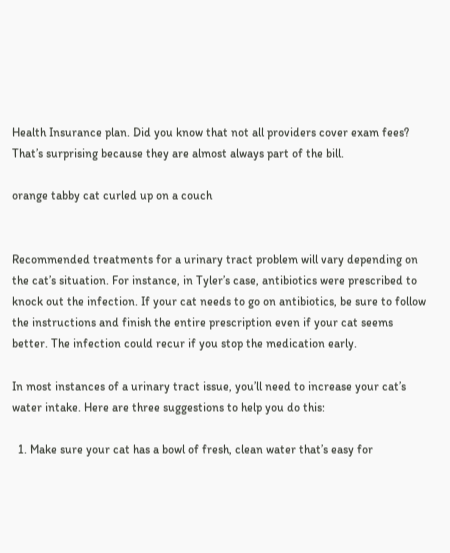Health Insurance plan. Did you know that not all providers cover exam fees? That’s surprising because they are almost always part of the bill.

orange tabby cat curled up on a couch


Recommended treatments for a urinary tract problem will vary depending on the cat’s situation. For instance, in Tyler’s case, antibiotics were prescribed to knock out the infection. If your cat needs to go on antibiotics, be sure to follow the instructions and finish the entire prescription even if your cat seems better. The infection could recur if you stop the medication early.

In most instances of a urinary tract issue, you’ll need to increase your cat’s water intake. Here are three suggestions to help you do this:

  1. Make sure your cat has a bowl of fresh, clean water that’s easy for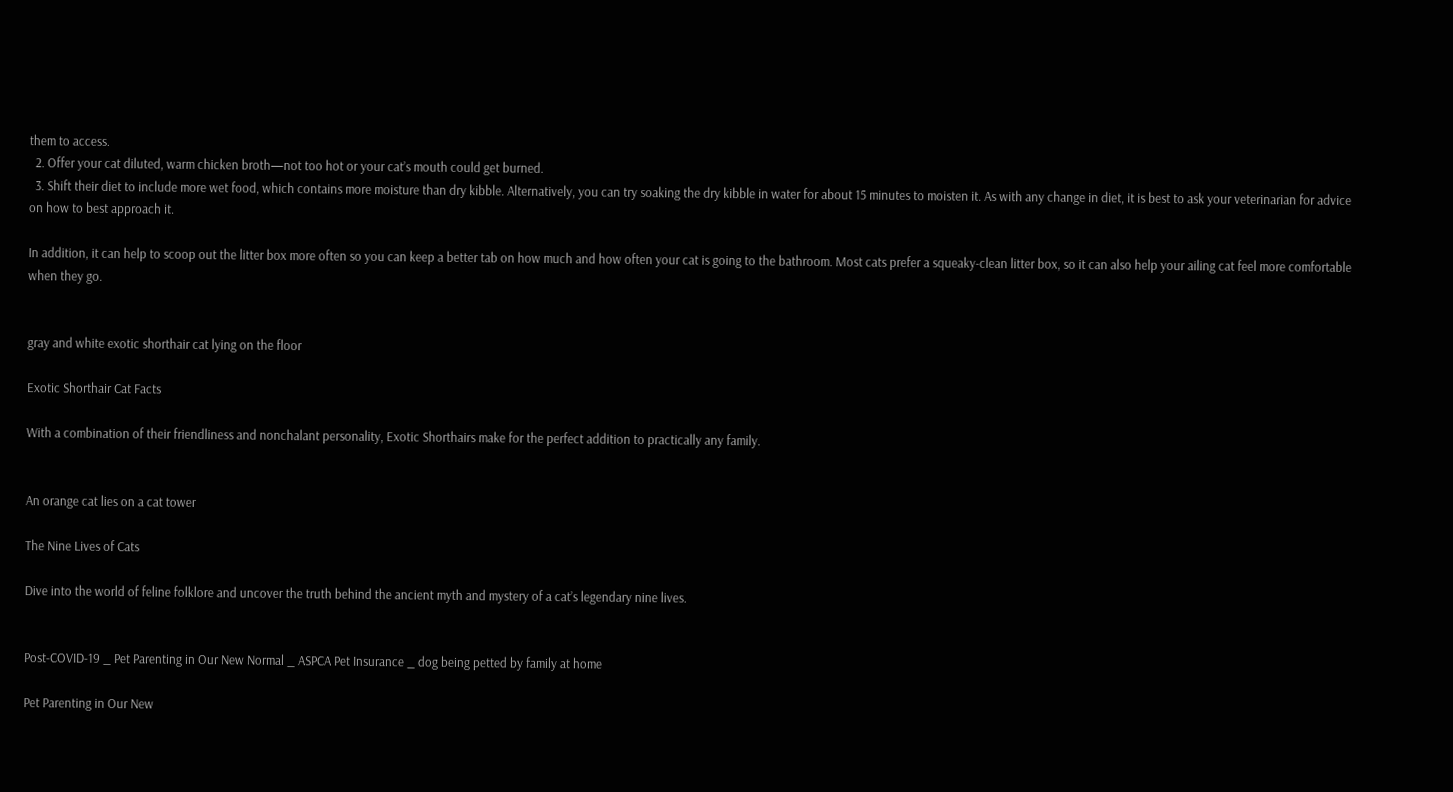them to access.
  2. Offer your cat diluted, warm chicken broth—not too hot or your cat’s mouth could get burned.
  3. Shift their diet to include more wet food, which contains more moisture than dry kibble. Alternatively, you can try soaking the dry kibble in water for about 15 minutes to moisten it. As with any change in diet, it is best to ask your veterinarian for advice on how to best approach it.

In addition, it can help to scoop out the litter box more often so you can keep a better tab on how much and how often your cat is going to the bathroom. Most cats prefer a squeaky-clean litter box, so it can also help your ailing cat feel more comfortable when they go.


gray and white exotic shorthair cat lying on the floor

Exotic Shorthair Cat Facts

With a combination of their friendliness and nonchalant personality, Exotic Shorthairs make for the perfect addition to practically any family.


An orange cat lies on a cat tower

The Nine Lives of Cats

Dive into the world of feline folklore and uncover the truth behind the ancient myth and mystery of a cat’s legendary nine lives.


Post-COVID-19 _ Pet Parenting in Our New Normal _ ASPCA Pet Insurance _ dog being petted by family at home

Pet Parenting in Our New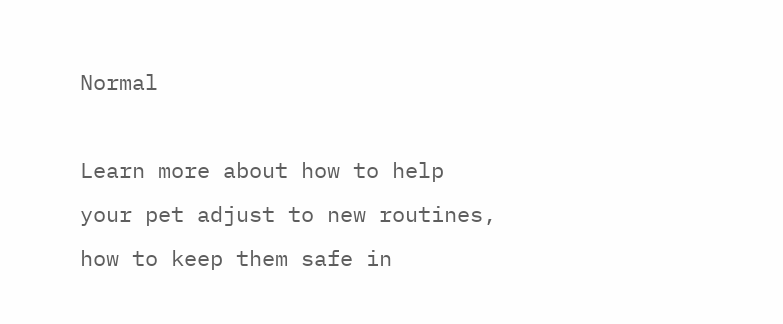Normal

Learn more about how to help your pet adjust to new routines, how to keep them safe in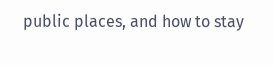public places, and how to stay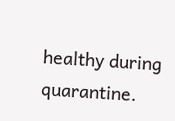healthy during quarantine.